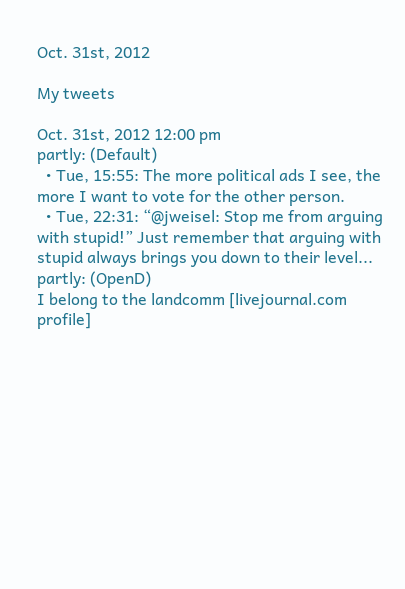Oct. 31st, 2012

My tweets

Oct. 31st, 2012 12:00 pm
partly: (Default)
  • Tue, 15:55: The more political ads I see, the more I want to vote for the other person.
  • Tue, 22:31: “@jweisel: Stop me from arguing with stupid!” Just remember that arguing with stupid always brings you down to their level...
partly: (OpenD)
I belong to the landcomm [livejournal.com profile]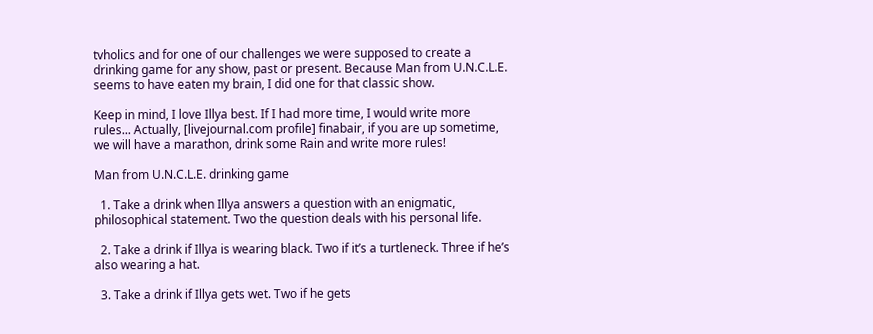tvholics and for one of our challenges we were supposed to create a drinking game for any show, past or present. Because Man from U.N.C.L.E. seems to have eaten my brain, I did one for that classic show.

Keep in mind, I love Illya best. If I had more time, I would write more rules... Actually, [livejournal.com profile] finabair, if you are up sometime, we will have a marathon, drink some Rain and write more rules!

Man from U.N.C.L.E. drinking game

  1. Take a drink when Illya answers a question with an enigmatic, philosophical statement. Two the question deals with his personal life.

  2. Take a drink if Illya is wearing black. Two if it’s a turtleneck. Three if he’s also wearing a hat.

  3. Take a drink if Illya gets wet. Two if he gets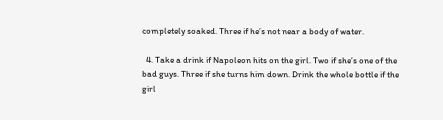completely soaked. Three if he’s not near a body of water.

  4. Take a drink if Napoleon hits on the girl. Two if she’s one of the bad guys. Three if she turns him down. Drink the whole bottle if the girl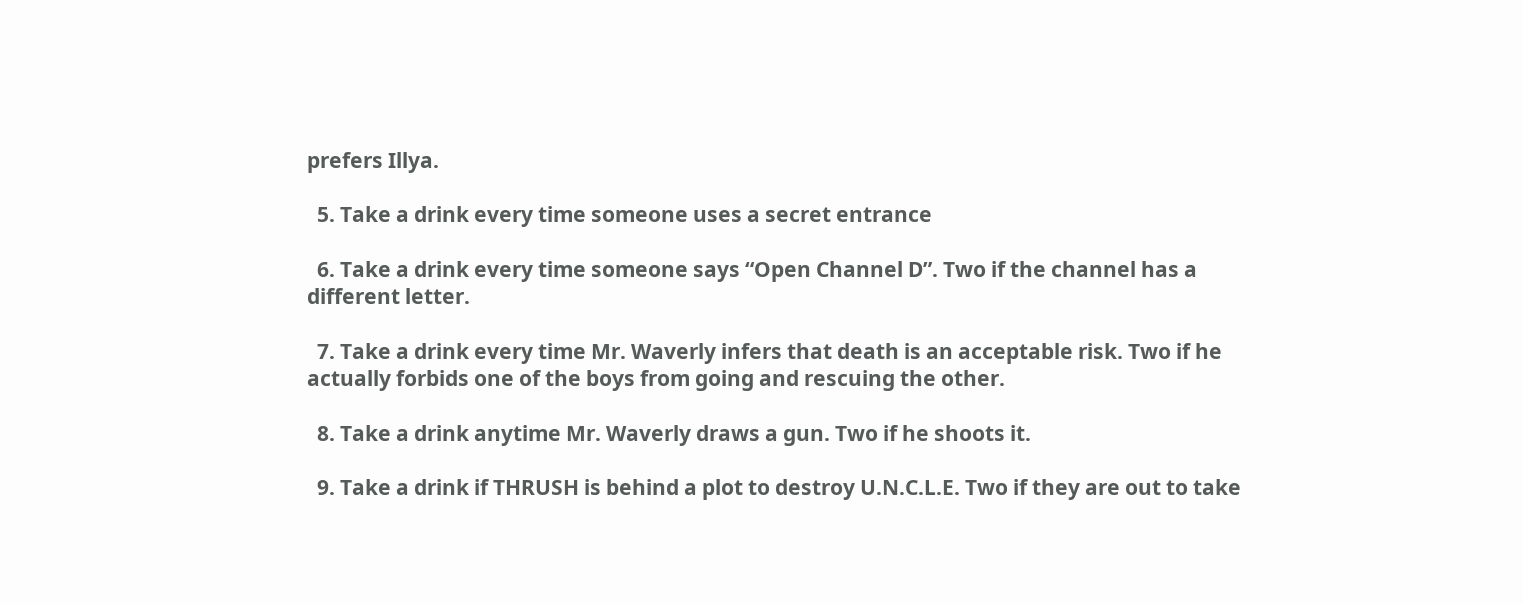prefers Illya.

  5. Take a drink every time someone uses a secret entrance

  6. Take a drink every time someone says “Open Channel D”. Two if the channel has a different letter.

  7. Take a drink every time Mr. Waverly infers that death is an acceptable risk. Two if he actually forbids one of the boys from going and rescuing the other.

  8. Take a drink anytime Mr. Waverly draws a gun. Two if he shoots it.

  9. Take a drink if THRUSH is behind a plot to destroy U.N.C.L.E. Two if they are out to take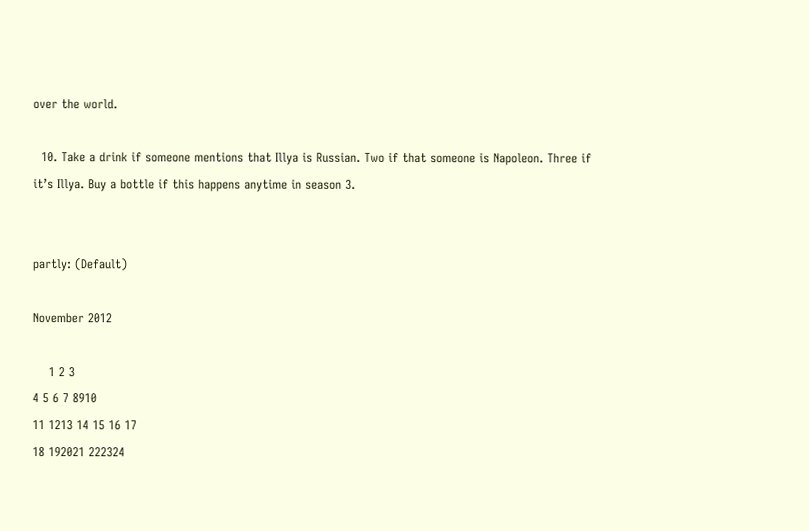over the world.

  10. Take a drink if someone mentions that Illya is Russian. Two if that someone is Napoleon. Three if it’s Illya. Buy a bottle if this happens anytime in season 3.


partly: (Default)

November 2012

    1 2 3
4 5 6 7 8910
11 1213 14 15 16 17
18 192021 222324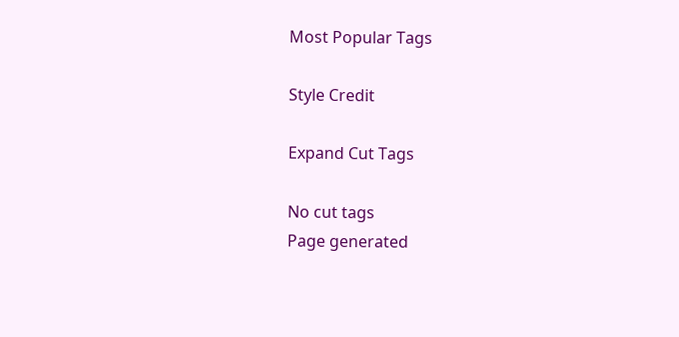Most Popular Tags

Style Credit

Expand Cut Tags

No cut tags
Page generated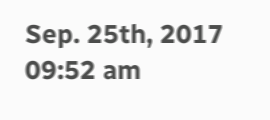Sep. 25th, 2017 09:52 am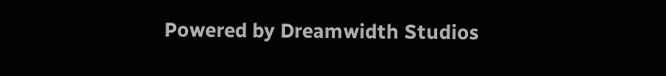Powered by Dreamwidth Studios